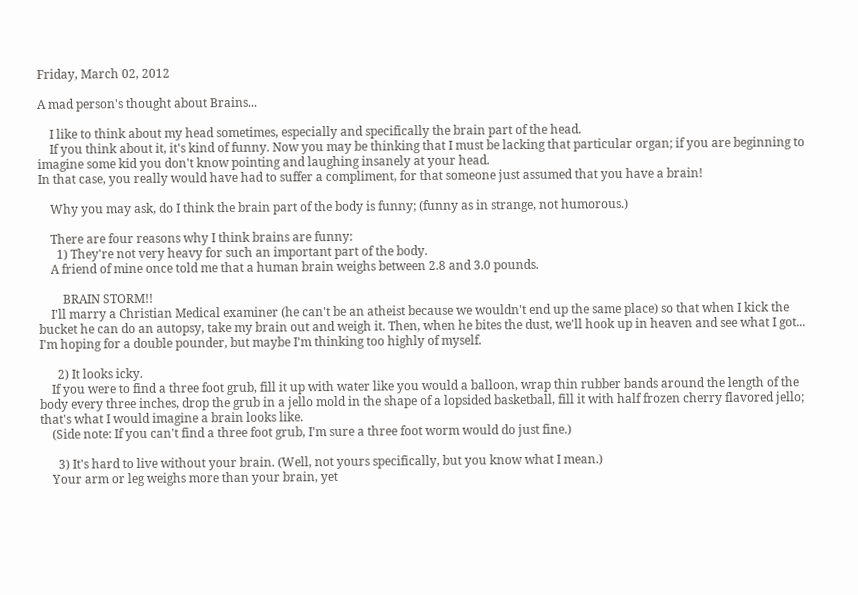Friday, March 02, 2012

A mad person's thought about Brains...

    I like to think about my head sometimes, especially and specifically the brain part of the head.
    If you think about it, it's kind of funny. Now you may be thinking that I must be lacking that particular organ; if you are beginning to imagine some kid you don't know pointing and laughing insanely at your head.
In that case, you really would have had to suffer a compliment, for that someone just assumed that you have a brain!

    Why you may ask, do I think the brain part of the body is funny; (funny as in strange, not humorous.)

    There are four reasons why I think brains are funny:
      1) They're not very heavy for such an important part of the body.
    A friend of mine once told me that a human brain weighs between 2.8 and 3.0 pounds.

        BRAIN STORM!!
    I'll marry a Christian Medical examiner (he can't be an atheist because we wouldn't end up the same place) so that when I kick the bucket he can do an autopsy, take my brain out and weigh it. Then, when he bites the dust, we'll hook up in heaven and see what I got... I'm hoping for a double pounder, but maybe I'm thinking too highly of myself.

      2) It looks icky.
    If you were to find a three foot grub, fill it up with water like you would a balloon, wrap thin rubber bands around the length of the body every three inches, drop the grub in a jello mold in the shape of a lopsided basketball, fill it with half frozen cherry flavored jello; that's what I would imagine a brain looks like.
    (Side note: If you can't find a three foot grub, I'm sure a three foot worm would do just fine.)

      3) It's hard to live without your brain. (Well, not yours specifically, but you know what I mean.)
    Your arm or leg weighs more than your brain, yet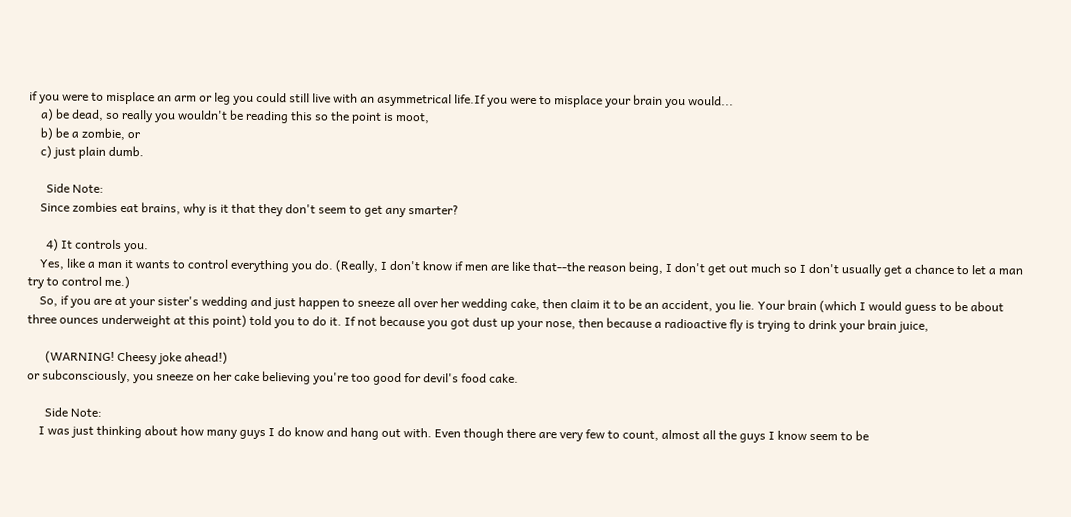if you were to misplace an arm or leg you could still live with an asymmetrical life.If you were to misplace your brain you would...
    a) be dead, so really you wouldn't be reading this so the point is moot,
    b) be a zombie, or
    c) just plain dumb.

      Side Note:
    Since zombies eat brains, why is it that they don't seem to get any smarter?

      4) It controls you.
    Yes, like a man it wants to control everything you do. (Really, I don't know if men are like that--the reason being, I don't get out much so I don't usually get a chance to let a man try to control me.)
    So, if you are at your sister's wedding and just happen to sneeze all over her wedding cake, then claim it to be an accident, you lie. Your brain (which I would guess to be about three ounces underweight at this point) told you to do it. If not because you got dust up your nose, then because a radioactive fly is trying to drink your brain juice,

      (WARNING! Cheesy joke ahead!)
or subconsciously, you sneeze on her cake believing you're too good for devil's food cake.

      Side Note:
    I was just thinking about how many guys I do know and hang out with. Even though there are very few to count, almost all the guys I know seem to be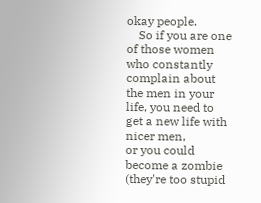okay people.
    So if you are one of those women who constantly complain about the men in your life, you need to get a new life with nicer men,
or you could become a zombie (they're too stupid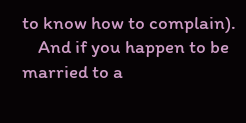to know how to complain).
    And if you happen to be married to a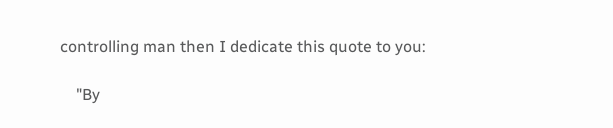controlling man then I dedicate this quote to you:

    "By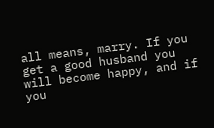all means, marry. If you get a good husband you will become happy, and if you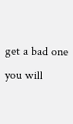get a bad one you will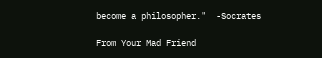become a philosopher."  -Socrates

From Your Mad Friend